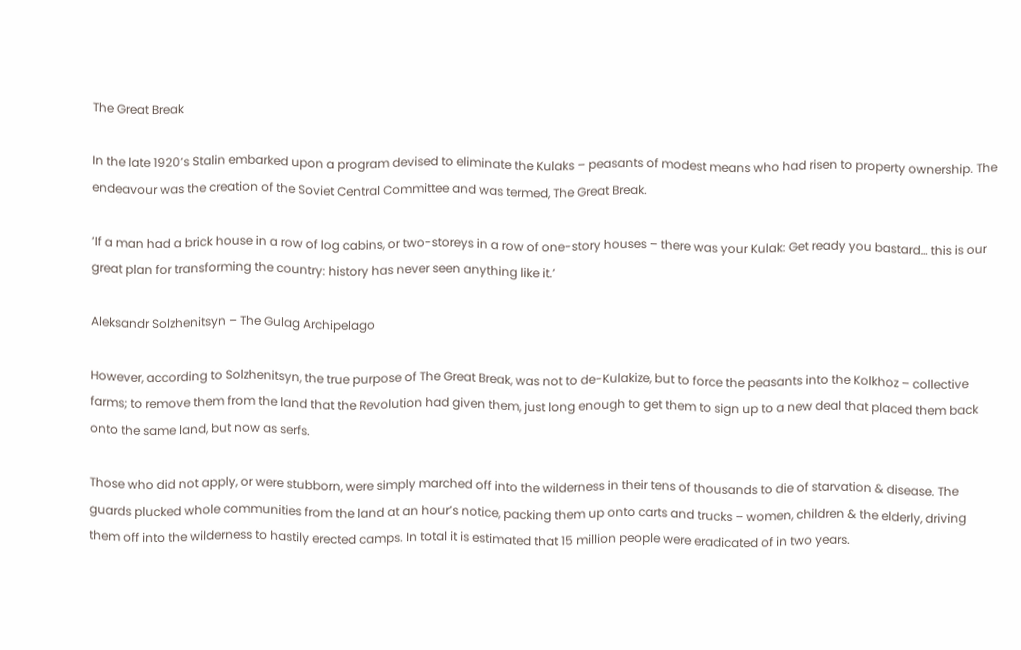The Great Break

In the late 1920’s Stalin embarked upon a program devised to eliminate the Kulaks – peasants of modest means who had risen to property ownership. The endeavour was the creation of the Soviet Central Committee and was termed, The Great Break.

‘If a man had a brick house in a row of log cabins, or two-storeys in a row of one-story houses – there was your Kulak: Get ready you bastard… this is our great plan for transforming the country: history has never seen anything like it.’

Aleksandr Solzhenitsyn – The Gulag Archipelago

However, according to Solzhenitsyn, the true purpose of The Great Break, was not to de-Kulakize, but to force the peasants into the Kolkhoz – collective farms; to remove them from the land that the Revolution had given them, just long enough to get them to sign up to a new deal that placed them back onto the same land, but now as serfs.

Those who did not apply, or were stubborn, were simply marched off into the wilderness in their tens of thousands to die of starvation & disease. The guards plucked whole communities from the land at an hour’s notice, packing them up onto carts and trucks – women, children & the elderly, driving them off into the wilderness to hastily erected camps. In total it is estimated that 15 million people were eradicated of in two years.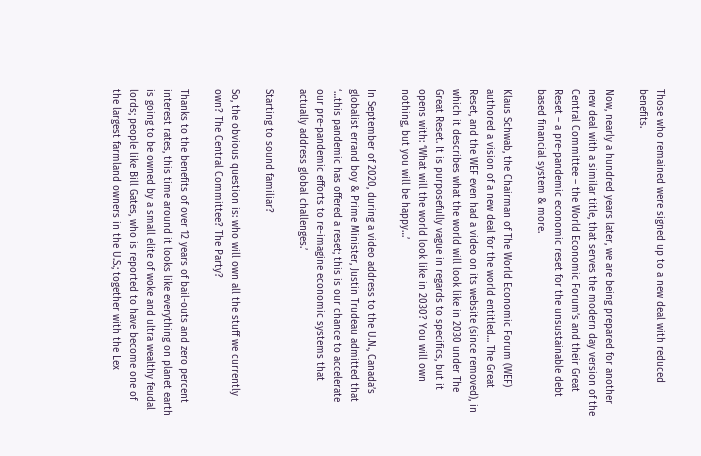Those who remained were signed up to a new deal with reduced benefits.

Now, nearly a hundred years later, we are being prepared for another new deal with a similar title, that serves the modern day version of the Central Committee – the World Economic Forum’s and their Great Reset – a pre-pandemic economic reset for the unsustainable debt based financial system & more.

Klaus Schwab, the Chairman of The World Economic Forum (WEF) authored a vision of a new deal for the world entitled… The Great Reset, and the WEF even had a video on its website (since removed), in which it describes what the world will look like in 2030 under The Great Reset. It is purposefully vague in regards to specifics, but it opens with: ‘What will the world look like in 2030? You will own nothing, but you will be happy…’

In September of 2020, during a video address to the U.N., Canada’s globalist errand boy & Prime Minister, Justin Trudeau admitted that ‘…this pandemic has offered a reset; this is our chance to accelerate our pre-pandemic efforts to re-imagine economic systems that actually address global challenges.’

Starting to sound familiar?

So, the obvious question is: who will own all the stuff we currently own? The Central Committee? The Party?

Thanks to the benefits of over 12 years of bail-outs and zero percent interest rates, this time around it looks like everything on planet earth is going to be owned by a small elite of woke and ultra wealthy feudal lords; people like Bill Gates, who is reported to have become one of the largest farmland owners in the U.S.; together with the Lex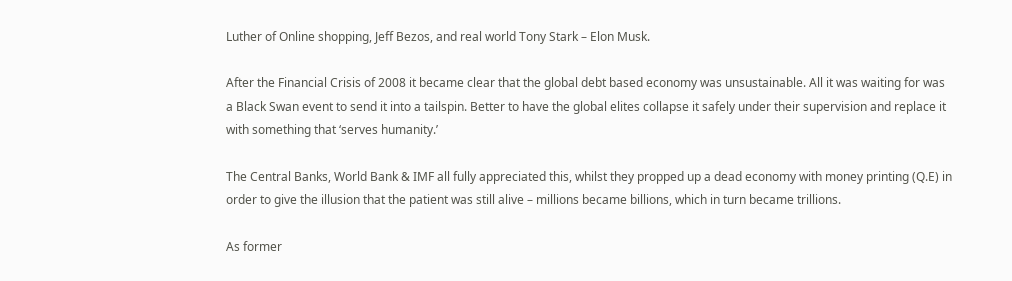Luther of Online shopping, Jeff Bezos, and real world Tony Stark – Elon Musk.

After the Financial Crisis of 2008 it became clear that the global debt based economy was unsustainable. All it was waiting for was a Black Swan event to send it into a tailspin. Better to have the global elites collapse it safely under their supervision and replace it with something that ‘serves humanity.’

The Central Banks, World Bank & IMF all fully appreciated this, whilst they propped up a dead economy with money printing (Q.E) in order to give the illusion that the patient was still alive – millions became billions, which in turn became trillions.

As former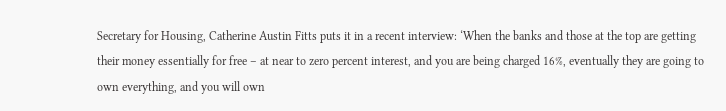Secretary for Housing, Catherine Austin Fitts puts it in a recent interview: ‘When the banks and those at the top are getting their money essentially for free – at near to zero percent interest, and you are being charged 16%, eventually they are going to own everything, and you will own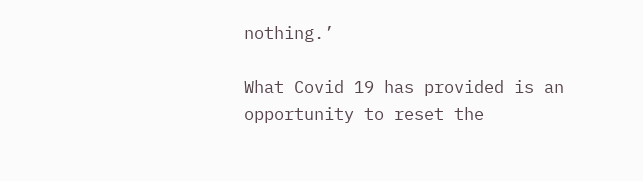nothing.’

What Covid 19 has provided is an opportunity to reset the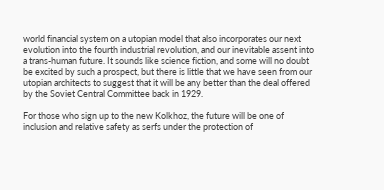world financial system on a utopian model that also incorporates our next evolution into the fourth industrial revolution, and our inevitable assent into a trans-human future. It sounds like science fiction, and some will no doubt be excited by such a prospect, but there is little that we have seen from our utopian architects to suggest that it will be any better than the deal offered by the Soviet Central Committee back in 1929.

For those who sign up to the new Kolkhoz, the future will be one of inclusion and relative safety as serfs under the protection of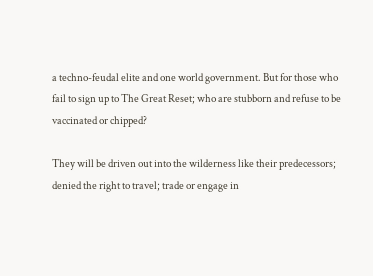a techno-feudal elite and one world government. But for those who fail to sign up to The Great Reset; who are stubborn and refuse to be vaccinated or chipped?

They will be driven out into the wilderness like their predecessors; denied the right to travel; trade or engage in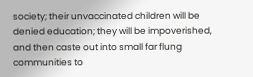society; their unvaccinated children will be denied education; they will be impoverished, and then caste out into small far flung communities to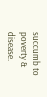succumb to poverty & disease.